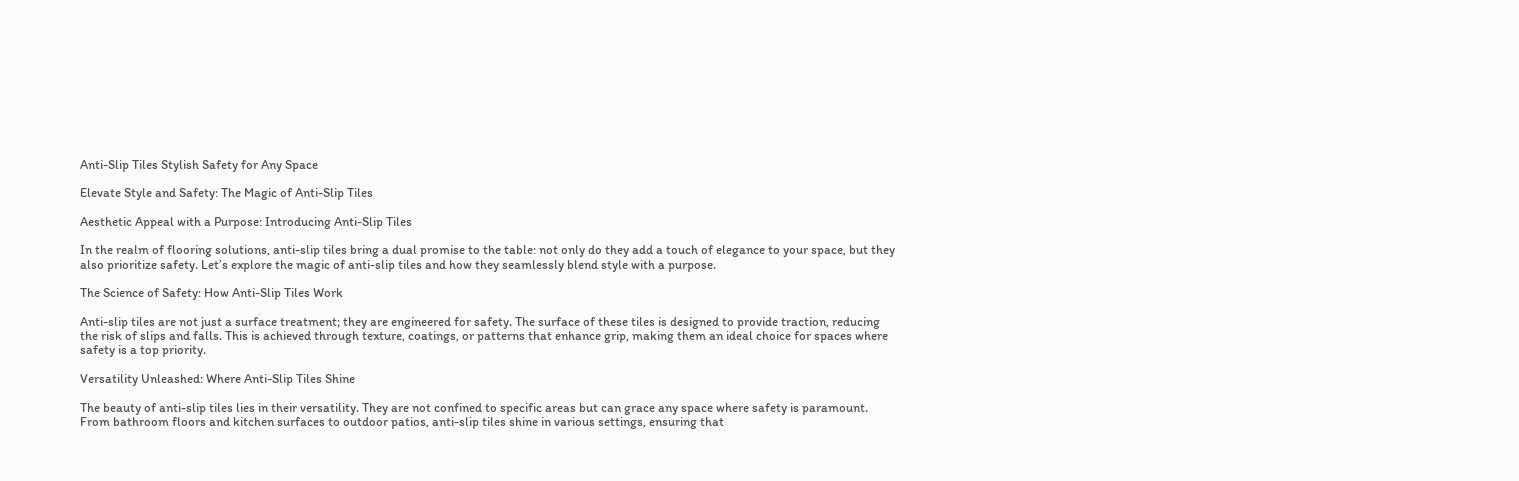Anti-Slip Tiles Stylish Safety for Any Space

Elevate Style and Safety: The Magic of Anti-Slip Tiles

Aesthetic Appeal with a Purpose: Introducing Anti-Slip Tiles

In the realm of flooring solutions, anti-slip tiles bring a dual promise to the table: not only do they add a touch of elegance to your space, but they also prioritize safety. Let’s explore the magic of anti-slip tiles and how they seamlessly blend style with a purpose.

The Science of Safety: How Anti-Slip Tiles Work

Anti-slip tiles are not just a surface treatment; they are engineered for safety. The surface of these tiles is designed to provide traction, reducing the risk of slips and falls. This is achieved through texture, coatings, or patterns that enhance grip, making them an ideal choice for spaces where safety is a top priority.

Versatility Unleashed: Where Anti-Slip Tiles Shine

The beauty of anti-slip tiles lies in their versatility. They are not confined to specific areas but can grace any space where safety is paramount. From bathroom floors and kitchen surfaces to outdoor patios, anti-slip tiles shine in various settings, ensuring that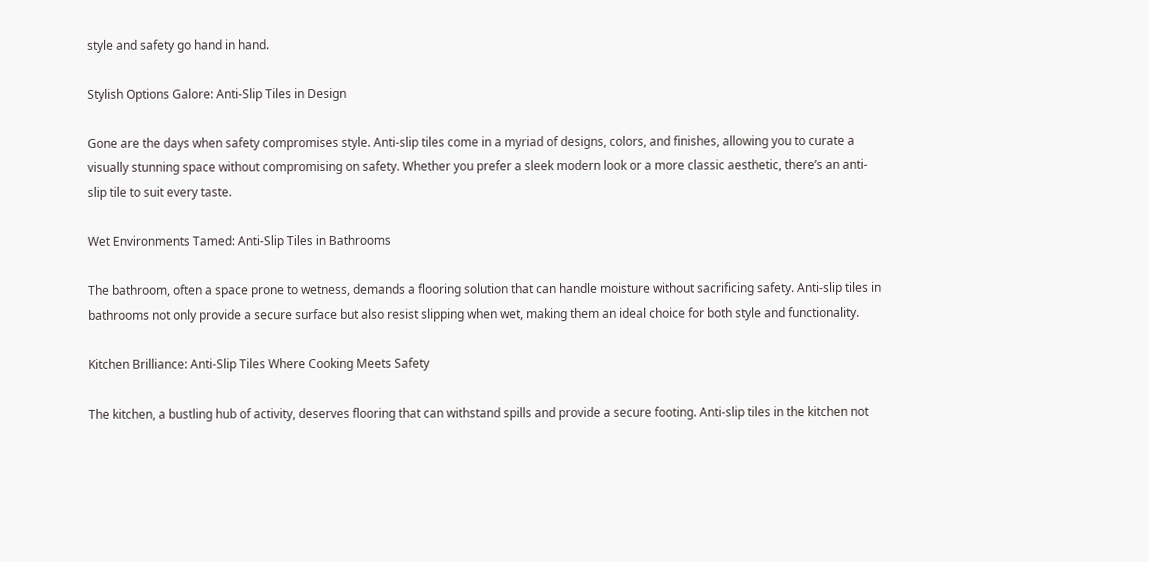style and safety go hand in hand.

Stylish Options Galore: Anti-Slip Tiles in Design

Gone are the days when safety compromises style. Anti-slip tiles come in a myriad of designs, colors, and finishes, allowing you to curate a visually stunning space without compromising on safety. Whether you prefer a sleek modern look or a more classic aesthetic, there’s an anti-slip tile to suit every taste.

Wet Environments Tamed: Anti-Slip Tiles in Bathrooms

The bathroom, often a space prone to wetness, demands a flooring solution that can handle moisture without sacrificing safety. Anti-slip tiles in bathrooms not only provide a secure surface but also resist slipping when wet, making them an ideal choice for both style and functionality.

Kitchen Brilliance: Anti-Slip Tiles Where Cooking Meets Safety

The kitchen, a bustling hub of activity, deserves flooring that can withstand spills and provide a secure footing. Anti-slip tiles in the kitchen not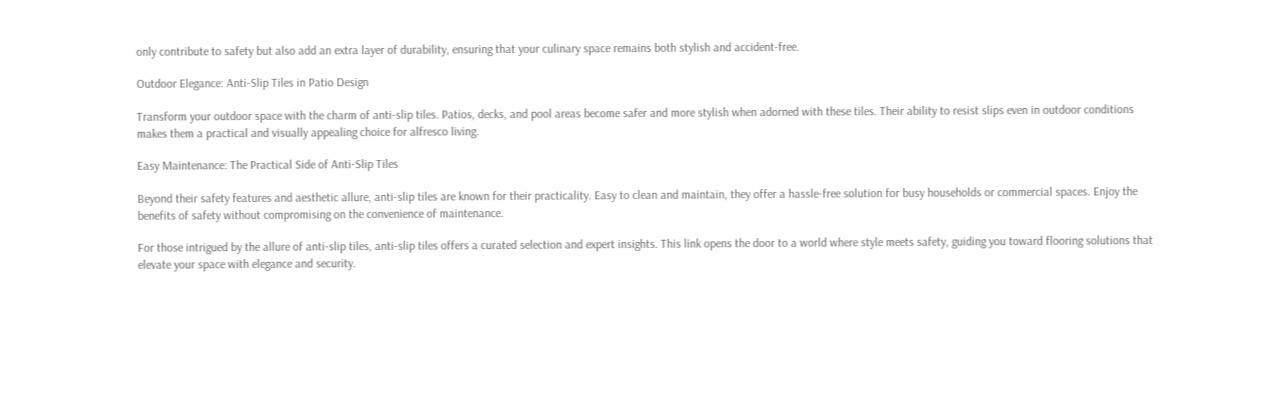only contribute to safety but also add an extra layer of durability, ensuring that your culinary space remains both stylish and accident-free.

Outdoor Elegance: Anti-Slip Tiles in Patio Design

Transform your outdoor space with the charm of anti-slip tiles. Patios, decks, and pool areas become safer and more stylish when adorned with these tiles. Their ability to resist slips even in outdoor conditions makes them a practical and visually appealing choice for alfresco living.

Easy Maintenance: The Practical Side of Anti-Slip Tiles

Beyond their safety features and aesthetic allure, anti-slip tiles are known for their practicality. Easy to clean and maintain, they offer a hassle-free solution for busy households or commercial spaces. Enjoy the benefits of safety without compromising on the convenience of maintenance.

For those intrigued by the allure of anti-slip tiles, anti-slip tiles offers a curated selection and expert insights. This link opens the door to a world where style meets safety, guiding you toward flooring solutions that elevate your space with elegance and security.